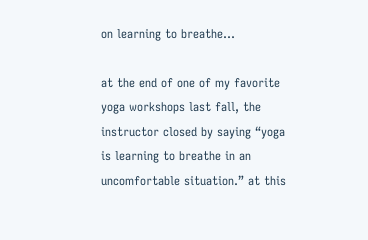on learning to breathe…

at the end of one of my favorite yoga workshops last fall, the instructor closed by saying “yoga is learning to breathe in an uncomfortable situation.” at this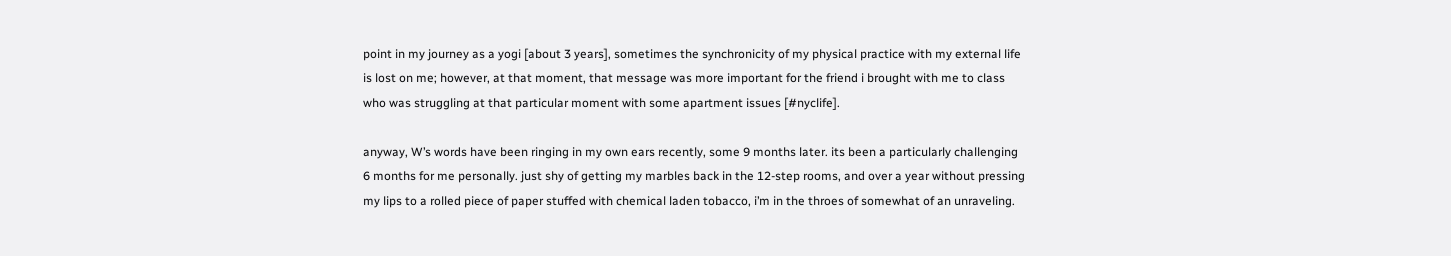point in my journey as a yogi [about 3 years], sometimes the synchronicity of my physical practice with my external life is lost on me; however, at that moment, that message was more important for the friend i brought with me to class who was struggling at that particular moment with some apartment issues [#nyclife].

anyway, W’s words have been ringing in my own ears recently, some 9 months later. its been a particularly challenging 6 months for me personally. just shy of getting my marbles back in the 12-step rooms, and over a year without pressing my lips to a rolled piece of paper stuffed with chemical laden tobacco, i’m in the throes of somewhat of an unraveling.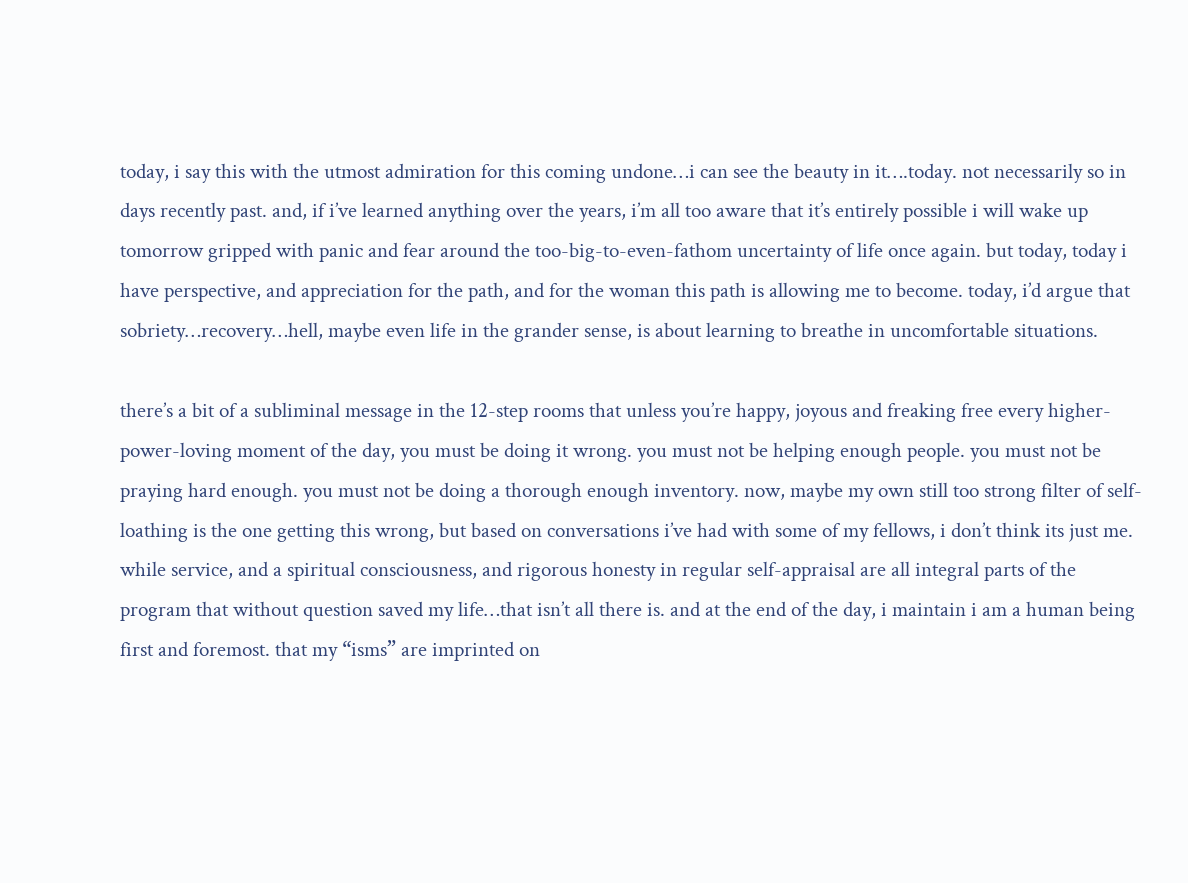today, i say this with the utmost admiration for this coming undone…i can see the beauty in it….today. not necessarily so in days recently past. and, if i’ve learned anything over the years, i’m all too aware that it’s entirely possible i will wake up tomorrow gripped with panic and fear around the too-big-to-even-fathom uncertainty of life once again. but today, today i have perspective, and appreciation for the path, and for the woman this path is allowing me to become. today, i’d argue that sobriety…recovery…hell, maybe even life in the grander sense, is about learning to breathe in uncomfortable situations.

there’s a bit of a subliminal message in the 12-step rooms that unless you’re happy, joyous and freaking free every higher-power-loving moment of the day, you must be doing it wrong. you must not be helping enough people. you must not be praying hard enough. you must not be doing a thorough enough inventory. now, maybe my own still too strong filter of self-loathing is the one getting this wrong, but based on conversations i’ve had with some of my fellows, i don’t think its just me. while service, and a spiritual consciousness, and rigorous honesty in regular self-appraisal are all integral parts of the program that without question saved my life…that isn’t all there is. and at the end of the day, i maintain i am a human being first and foremost. that my “isms” are imprinted on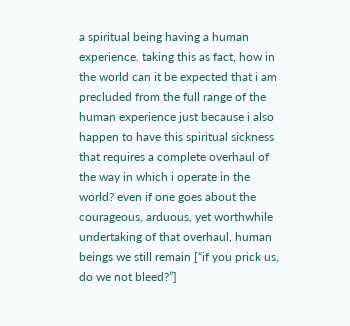a spiritual being having a human experience. taking this as fact, how in the world can it be expected that i am precluded from the full range of the human experience just because i also happen to have this spiritual sickness that requires a complete overhaul of the way in which i operate in the world? even if one goes about the courageous, arduous, yet worthwhile undertaking of that overhaul, human beings we still remain [“if you prick us, do we not bleed?”]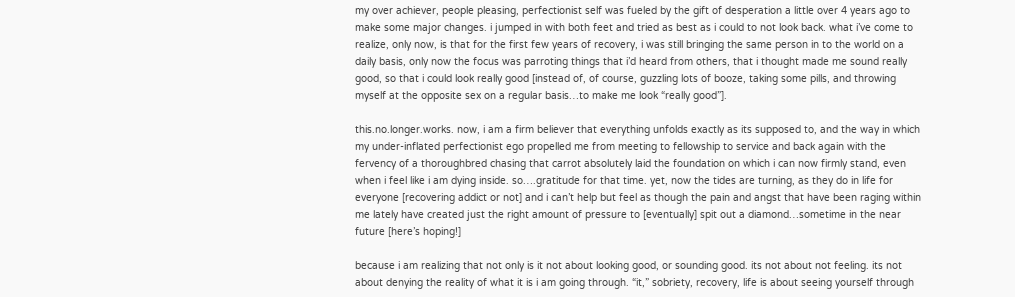my over achiever, people pleasing, perfectionist self was fueled by the gift of desperation a little over 4 years ago to make some major changes. i jumped in with both feet and tried as best as i could to not look back. what i’ve come to realize, only now, is that for the first few years of recovery, i was still bringing the same person in to the world on a daily basis, only now the focus was parroting things that i’d heard from others, that i thought made me sound really good, so that i could look really good [instead of, of course, guzzling lots of booze, taking some pills, and throwing myself at the opposite sex on a regular basis…to make me look “really good”].

this.no.longer.works. now, i am a firm believer that everything unfolds exactly as its supposed to, and the way in which my under-inflated perfectionist ego propelled me from meeting to fellowship to service and back again with the fervency of a thoroughbred chasing that carrot absolutely laid the foundation on which i can now firmly stand, even when i feel like i am dying inside. so….gratitude for that time. yet, now the tides are turning, as they do in life for everyone [recovering addict or not] and i can’t help but feel as though the pain and angst that have been raging within me lately have created just the right amount of pressure to [eventually] spit out a diamond…sometime in the near future [here’s hoping!]

because i am realizing that not only is it not about looking good, or sounding good. its not about not feeling. its not about denying the reality of what it is i am going through. “it,” sobriety, recovery, life is about seeing yourself through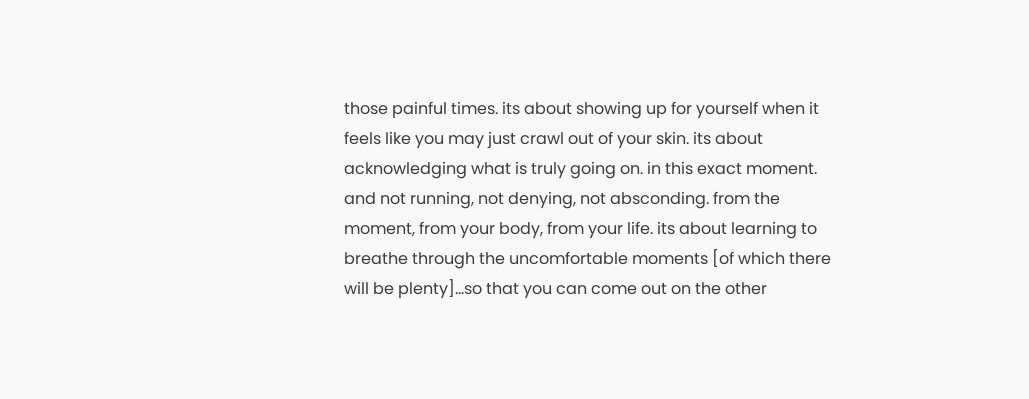those painful times. its about showing up for yourself when it feels like you may just crawl out of your skin. its about acknowledging what is truly going on. in this exact moment. and not running, not denying, not absconding. from the moment, from your body, from your life. its about learning to breathe through the uncomfortable moments [of which there will be plenty]…so that you can come out on the other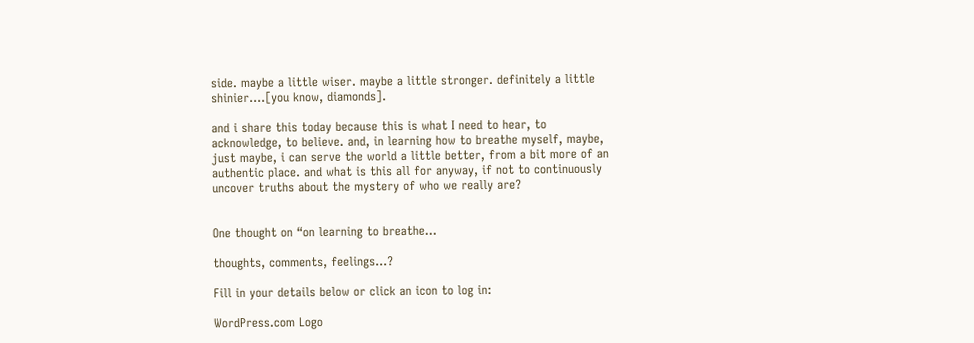side. maybe a little wiser. maybe a little stronger. definitely a little shinier….[you know, diamonds].

and i share this today because this is what I need to hear, to acknowledge, to believe. and, in learning how to breathe myself, maybe, just maybe, i can serve the world a little better, from a bit more of an authentic place. and what is this all for anyway, if not to continuously uncover truths about the mystery of who we really are?


One thought on “on learning to breathe…

thoughts, comments, feelings...?

Fill in your details below or click an icon to log in:

WordPress.com Logo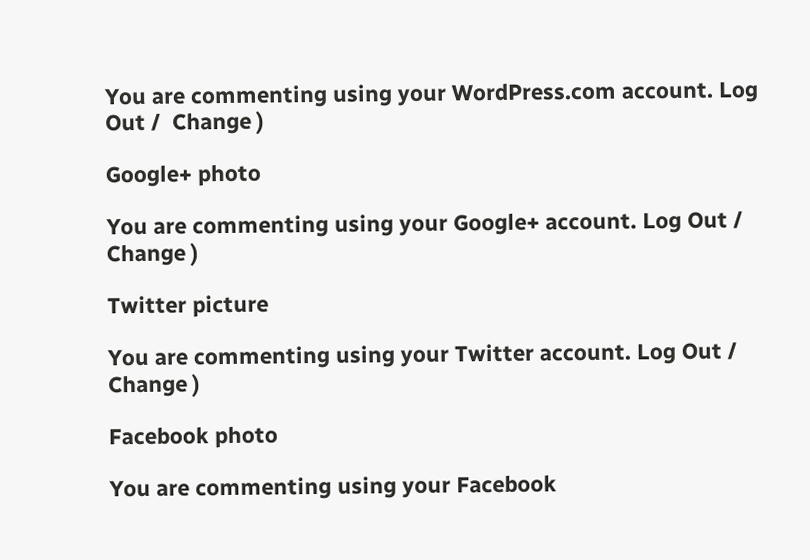You are commenting using your WordPress.com account. Log Out /  Change )

Google+ photo

You are commenting using your Google+ account. Log Out /  Change )

Twitter picture

You are commenting using your Twitter account. Log Out /  Change )

Facebook photo

You are commenting using your Facebook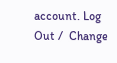account. Log Out /  Change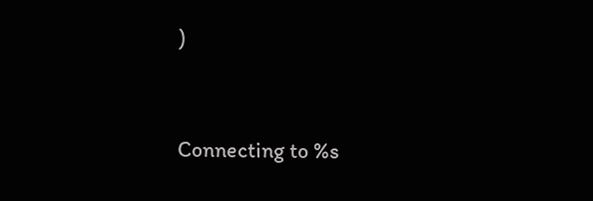)


Connecting to %s